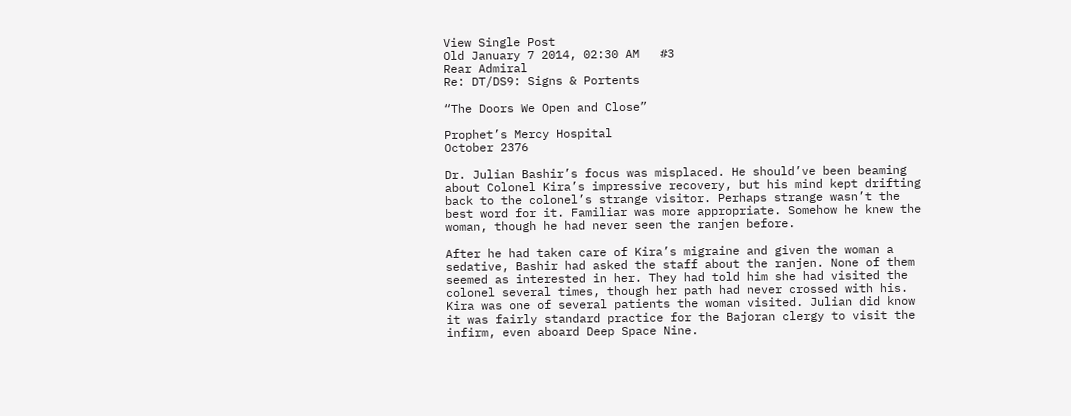View Single Post
Old January 7 2014, 02:30 AM   #3
Rear Admiral
Re: DT/DS9: Signs & Portents

“The Doors We Open and Close”

Prophet’s Mercy Hospital
October 2376

Dr. Julian Bashir’s focus was misplaced. He should’ve been beaming about Colonel Kira’s impressive recovery, but his mind kept drifting back to the colonel’s strange visitor. Perhaps strange wasn’t the best word for it. Familiar was more appropriate. Somehow he knew the woman, though he had never seen the ranjen before.

After he had taken care of Kira’s migraine and given the woman a sedative, Bashir had asked the staff about the ranjen. None of them seemed as interested in her. They had told him she had visited the colonel several times, though her path had never crossed with his. Kira was one of several patients the woman visited. Julian did know it was fairly standard practice for the Bajoran clergy to visit the infirm, even aboard Deep Space Nine.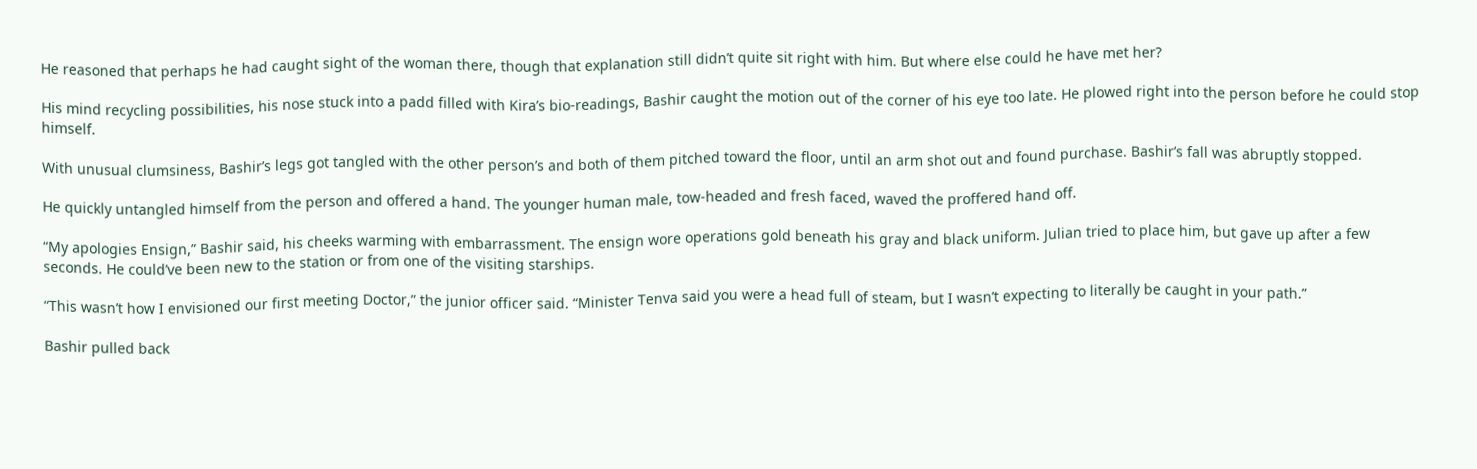He reasoned that perhaps he had caught sight of the woman there, though that explanation still didn’t quite sit right with him. But where else could he have met her?

His mind recycling possibilities, his nose stuck into a padd filled with Kira’s bio-readings, Bashir caught the motion out of the corner of his eye too late. He plowed right into the person before he could stop himself.

With unusual clumsiness, Bashir’s legs got tangled with the other person’s and both of them pitched toward the floor, until an arm shot out and found purchase. Bashir’s fall was abruptly stopped.

He quickly untangled himself from the person and offered a hand. The younger human male, tow-headed and fresh faced, waved the proffered hand off.

“My apologies Ensign,” Bashir said, his cheeks warming with embarrassment. The ensign wore operations gold beneath his gray and black uniform. Julian tried to place him, but gave up after a few seconds. He could’ve been new to the station or from one of the visiting starships.

“This wasn’t how I envisioned our first meeting Doctor,” the junior officer said. “Minister Tenva said you were a head full of steam, but I wasn’t expecting to literally be caught in your path.”

Bashir pulled back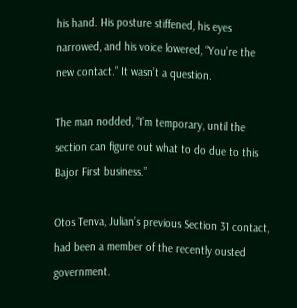his hand. His posture stiffened, his eyes narrowed, and his voice lowered, “You’re the new contact.” It wasn’t a question.

The man nodded, “I’m temporary, until the section can figure out what to do due to this Bajor First business.”

Otos Tenva, Julian’s previous Section 31 contact, had been a member of the recently ousted government.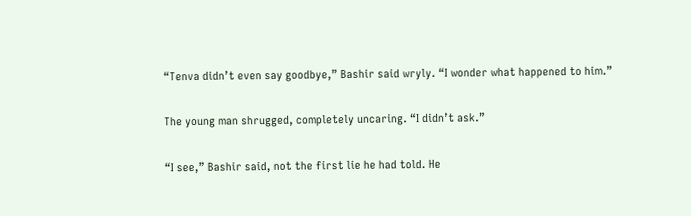“Tenva didn’t even say goodbye,” Bashir said wryly. “I wonder what happened to him.”

The young man shrugged, completely uncaring. “I didn’t ask.”

“I see,” Bashir said, not the first lie he had told. He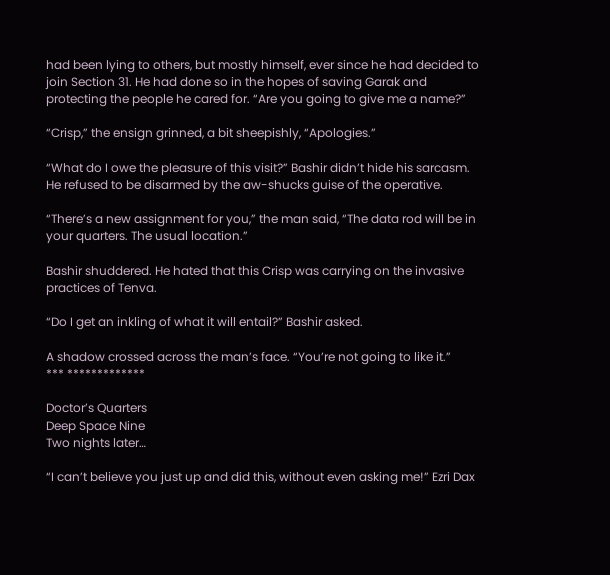had been lying to others, but mostly himself, ever since he had decided to join Section 31. He had done so in the hopes of saving Garak and protecting the people he cared for. “Are you going to give me a name?”

“Crisp,” the ensign grinned, a bit sheepishly, “Apologies.”

“What do I owe the pleasure of this visit?” Bashir didn’t hide his sarcasm. He refused to be disarmed by the aw-shucks guise of the operative.

“There’s a new assignment for you,” the man said, “The data rod will be in your quarters. The usual location.”

Bashir shuddered. He hated that this Crisp was carrying on the invasive practices of Tenva.

“Do I get an inkling of what it will entail?” Bashir asked.

A shadow crossed across the man’s face. “You’re not going to like it.”
*** *************

Doctor’s Quarters
Deep Space Nine
Two nights later…

“I can’t believe you just up and did this, without even asking me!” Ezri Dax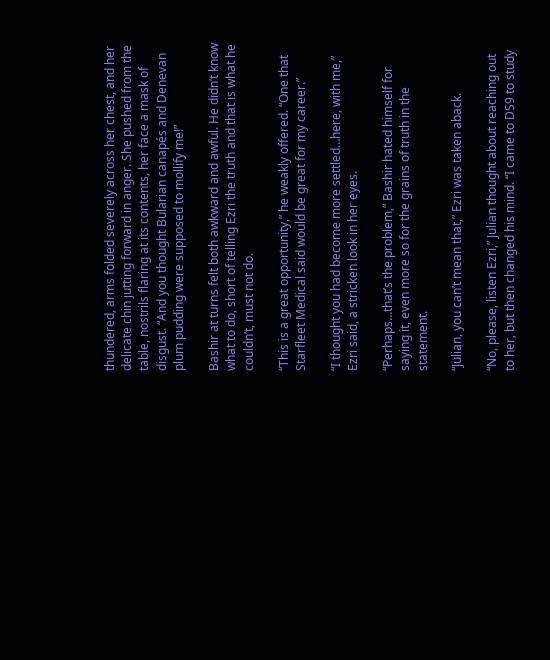thundered, arms folded severely across her chest, and her delicate chin jutting forward in anger. She pushed from the table, nostrils flaring at its contents, her face a mask of disgust. “And you thought Bularian canapés and Denevan plum pudding were supposed to mollify me!”

Bashir at turns felt both awkward and awful. He didn’t know what to do, short of telling Ezri the truth and that is what he couldn’t, must not do.

“This is a great opportunity,” he weakly offered. “One that Starfleet Medical said would be great for my career.”

“I thought you had become more settled…here, with me,” Ezri said, a stricken look in her eyes.

“Perhaps…that’s the problem,” Bashir hated himself for saying it, even more so for the grains of truth in the statement.

“Julian, you can’t mean that,” Ezri was taken aback.

“No, please, listen Ezri,” Julian thought about reaching out to her, but then changed his mind. “I came to DS9 to study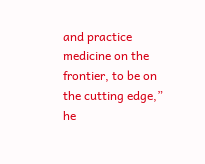and practice medicine on the frontier, to be on the cutting edge,” he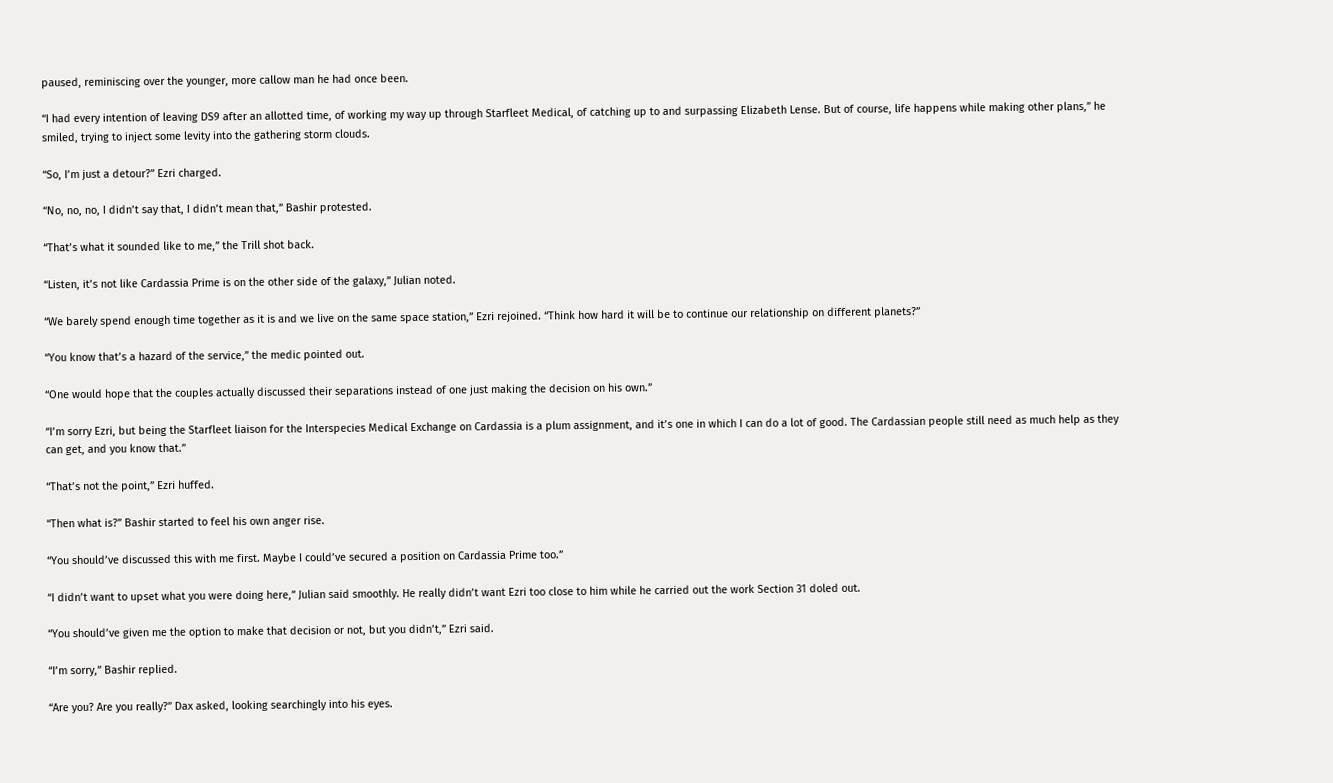paused, reminiscing over the younger, more callow man he had once been.

“I had every intention of leaving DS9 after an allotted time, of working my way up through Starfleet Medical, of catching up to and surpassing Elizabeth Lense. But of course, life happens while making other plans,” he smiled, trying to inject some levity into the gathering storm clouds.

“So, I’m just a detour?” Ezri charged.

“No, no, no, I didn’t say that, I didn’t mean that,” Bashir protested.

“That’s what it sounded like to me,” the Trill shot back.

“Listen, it’s not like Cardassia Prime is on the other side of the galaxy,” Julian noted.

“We barely spend enough time together as it is and we live on the same space station,” Ezri rejoined. “Think how hard it will be to continue our relationship on different planets?”

“You know that’s a hazard of the service,” the medic pointed out.

“One would hope that the couples actually discussed their separations instead of one just making the decision on his own.”

“I’m sorry Ezri, but being the Starfleet liaison for the Interspecies Medical Exchange on Cardassia is a plum assignment, and it’s one in which I can do a lot of good. The Cardassian people still need as much help as they can get, and you know that.”

“That’s not the point,” Ezri huffed.

“Then what is?” Bashir started to feel his own anger rise.

“You should’ve discussed this with me first. Maybe I could’ve secured a position on Cardassia Prime too.”

“I didn’t want to upset what you were doing here,” Julian said smoothly. He really didn’t want Ezri too close to him while he carried out the work Section 31 doled out.

“You should’ve given me the option to make that decision or not, but you didn’t,” Ezri said.

“I’m sorry,” Bashir replied.

“Are you? Are you really?” Dax asked, looking searchingly into his eyes.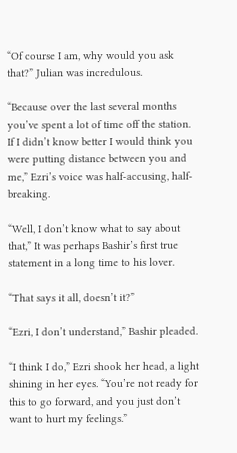“Of course I am, why would you ask that?” Julian was incredulous.

“Because over the last several months you’ve spent a lot of time off the station. If I didn’t know better I would think you were putting distance between you and me,” Ezri’s voice was half-accusing, half-breaking.

“Well, I don’t know what to say about that,” It was perhaps Bashir’s first true statement in a long time to his lover.

“That says it all, doesn’t it?”

“Ezri, I don’t understand,” Bashir pleaded.

“I think I do,” Ezri shook her head, a light shining in her eyes. “You’re not ready for this to go forward, and you just don’t want to hurt my feelings.”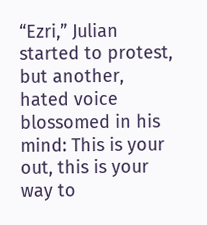“Ezri,” Julian started to protest, but another, hated voice blossomed in his mind: This is your out, this is your way to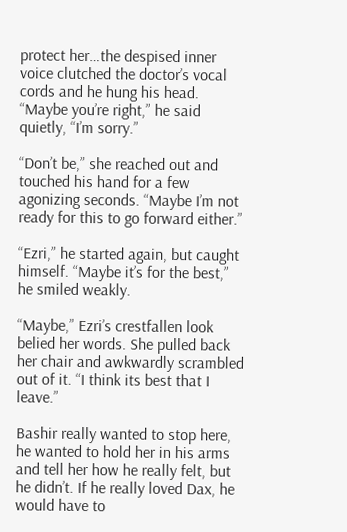protect her…the despised inner voice clutched the doctor’s vocal cords and he hung his head. “Maybe you’re right,” he said quietly, “I’m sorry.”

“Don’t be,” she reached out and touched his hand for a few agonizing seconds. “Maybe I’m not ready for this to go forward either.”

“Ezri,” he started again, but caught himself. “Maybe it’s for the best,” he smiled weakly.

“Maybe,” Ezri’s crestfallen look belied her words. She pulled back her chair and awkwardly scrambled out of it. “I think its best that I leave.”

Bashir really wanted to stop here, he wanted to hold her in his arms and tell her how he really felt, but he didn’t. If he really loved Dax, he would have to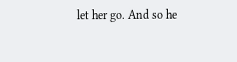let her go. And so he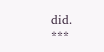did.
***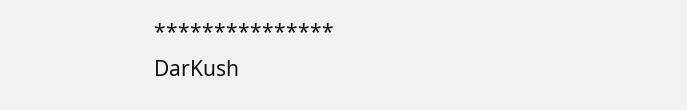***************
DarKush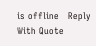is offline   Reply With Quote